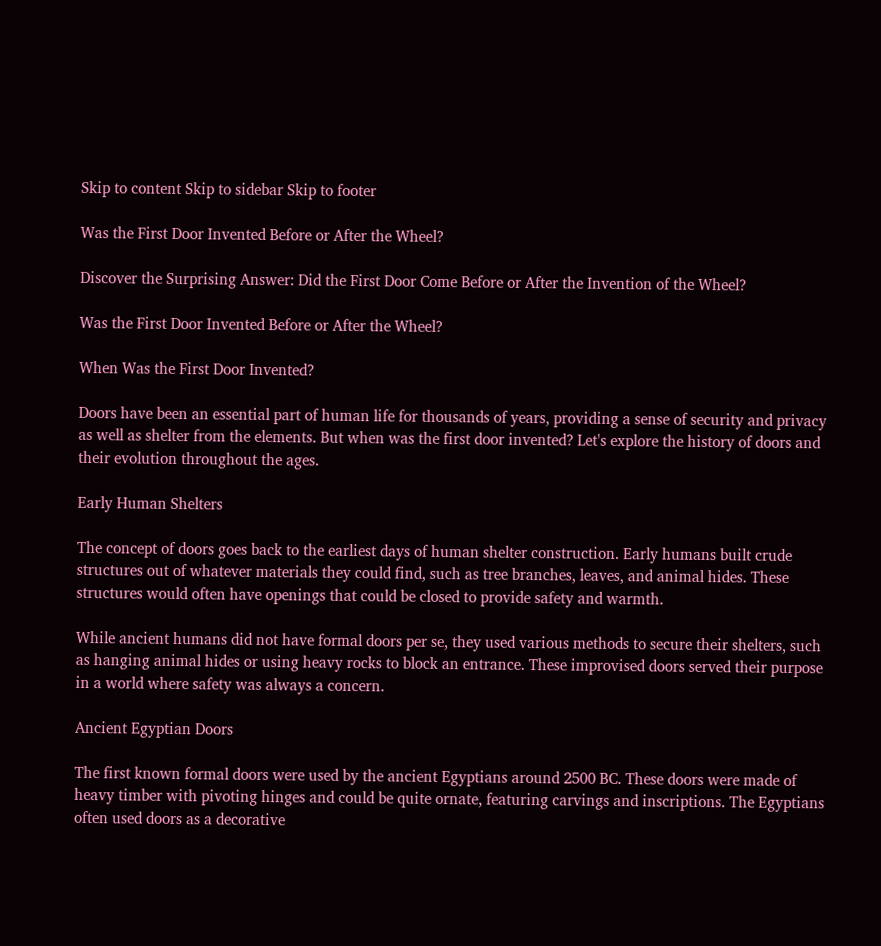Skip to content Skip to sidebar Skip to footer

Was the First Door Invented Before or After the Wheel?

Discover the Surprising Answer: Did the First Door Come Before or After the Invention of the Wheel?

Was the First Door Invented Before or After the Wheel?

When Was the First Door Invented?

Doors have been an essential part of human life for thousands of years, providing a sense of security and privacy as well as shelter from the elements. But when was the first door invented? Let's explore the history of doors and their evolution throughout the ages.

Early Human Shelters

The concept of doors goes back to the earliest days of human shelter construction. Early humans built crude structures out of whatever materials they could find, such as tree branches, leaves, and animal hides. These structures would often have openings that could be closed to provide safety and warmth.

While ancient humans did not have formal doors per se, they used various methods to secure their shelters, such as hanging animal hides or using heavy rocks to block an entrance. These improvised doors served their purpose in a world where safety was always a concern.

Ancient Egyptian Doors

The first known formal doors were used by the ancient Egyptians around 2500 BC. These doors were made of heavy timber with pivoting hinges and could be quite ornate, featuring carvings and inscriptions. The Egyptians often used doors as a decorative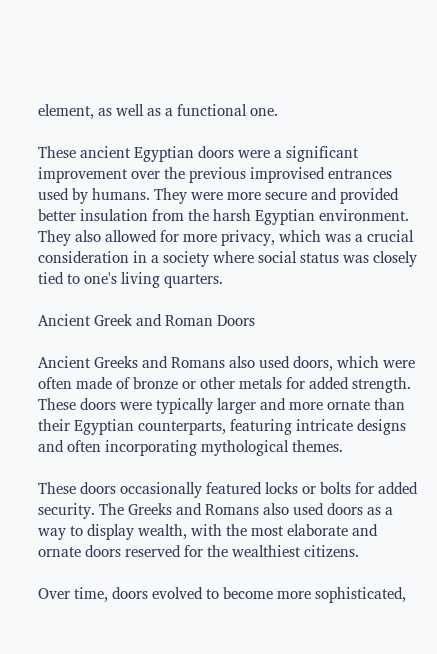element, as well as a functional one.

These ancient Egyptian doors were a significant improvement over the previous improvised entrances used by humans. They were more secure and provided better insulation from the harsh Egyptian environment. They also allowed for more privacy, which was a crucial consideration in a society where social status was closely tied to one's living quarters.

Ancient Greek and Roman Doors

Ancient Greeks and Romans also used doors, which were often made of bronze or other metals for added strength. These doors were typically larger and more ornate than their Egyptian counterparts, featuring intricate designs and often incorporating mythological themes.

These doors occasionally featured locks or bolts for added security. The Greeks and Romans also used doors as a way to display wealth, with the most elaborate and ornate doors reserved for the wealthiest citizens.

Over time, doors evolved to become more sophisticated,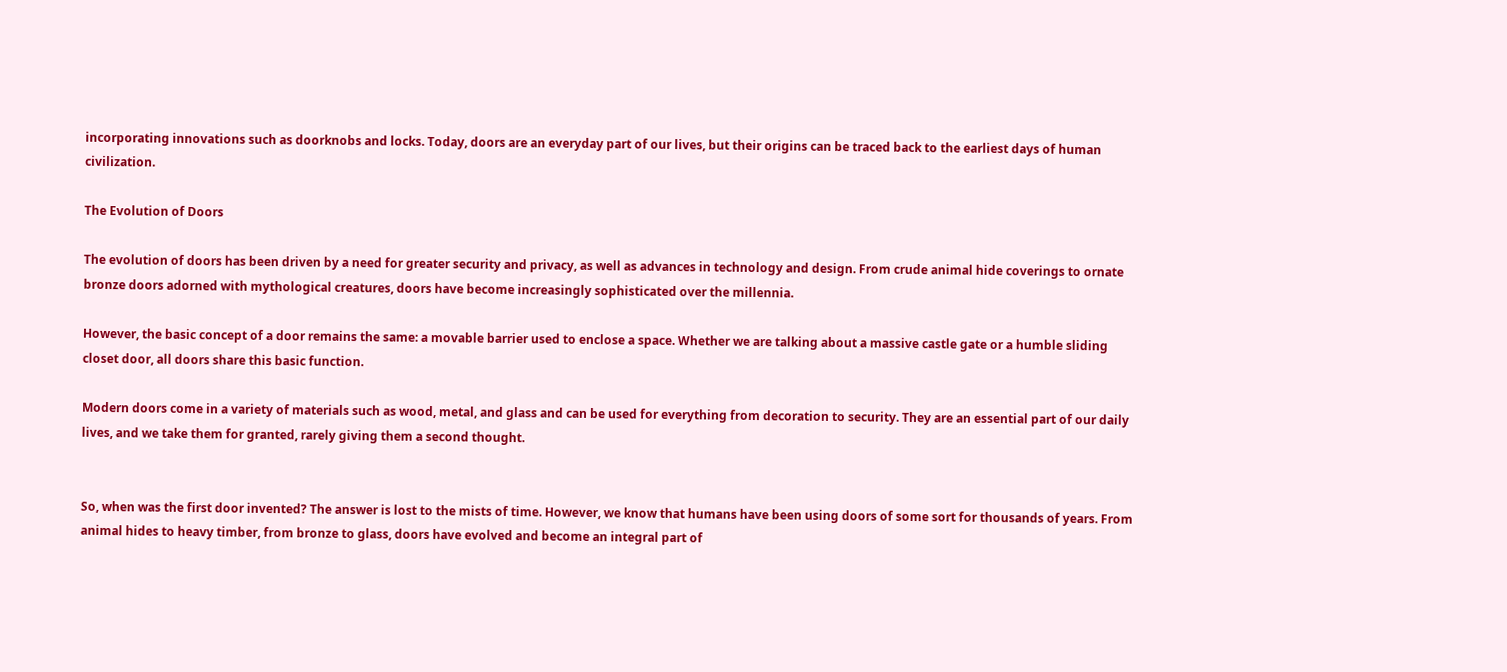incorporating innovations such as doorknobs and locks. Today, doors are an everyday part of our lives, but their origins can be traced back to the earliest days of human civilization.

The Evolution of Doors

The evolution of doors has been driven by a need for greater security and privacy, as well as advances in technology and design. From crude animal hide coverings to ornate bronze doors adorned with mythological creatures, doors have become increasingly sophisticated over the millennia.

However, the basic concept of a door remains the same: a movable barrier used to enclose a space. Whether we are talking about a massive castle gate or a humble sliding closet door, all doors share this basic function.

Modern doors come in a variety of materials such as wood, metal, and glass and can be used for everything from decoration to security. They are an essential part of our daily lives, and we take them for granted, rarely giving them a second thought.


So, when was the first door invented? The answer is lost to the mists of time. However, we know that humans have been using doors of some sort for thousands of years. From animal hides to heavy timber, from bronze to glass, doors have evolved and become an integral part of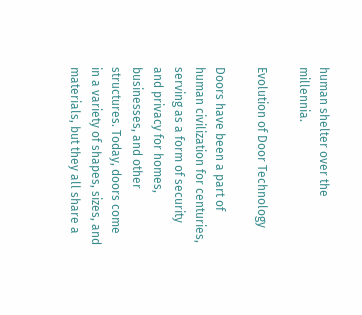human shelter over the millennia.

Evolution of Door Technology

Doors have been a part of human civilization for centuries, serving as a form of security and privacy for homes, businesses, and other structures. Today, doors come in a variety of shapes, sizes, and materials, but they all share a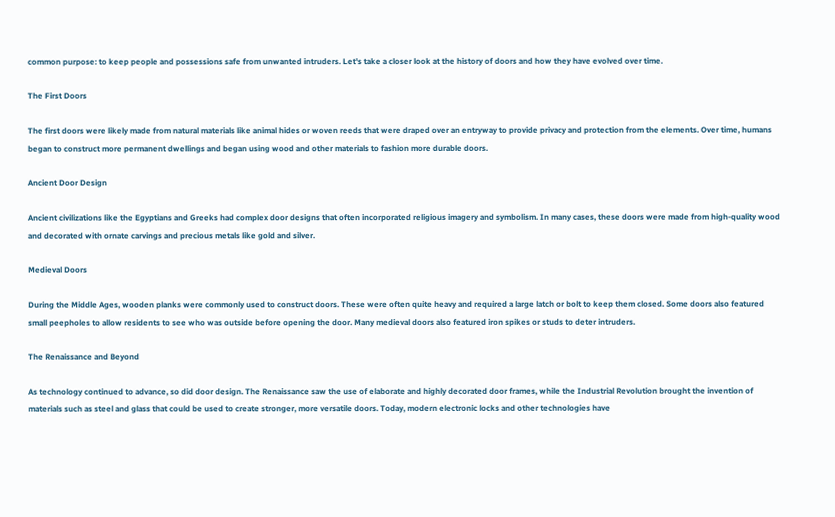common purpose: to keep people and possessions safe from unwanted intruders. Let's take a closer look at the history of doors and how they have evolved over time.

The First Doors

The first doors were likely made from natural materials like animal hides or woven reeds that were draped over an entryway to provide privacy and protection from the elements. Over time, humans began to construct more permanent dwellings and began using wood and other materials to fashion more durable doors.

Ancient Door Design

Ancient civilizations like the Egyptians and Greeks had complex door designs that often incorporated religious imagery and symbolism. In many cases, these doors were made from high-quality wood and decorated with ornate carvings and precious metals like gold and silver.

Medieval Doors

During the Middle Ages, wooden planks were commonly used to construct doors. These were often quite heavy and required a large latch or bolt to keep them closed. Some doors also featured small peepholes to allow residents to see who was outside before opening the door. Many medieval doors also featured iron spikes or studs to deter intruders.

The Renaissance and Beyond

As technology continued to advance, so did door design. The Renaissance saw the use of elaborate and highly decorated door frames, while the Industrial Revolution brought the invention of materials such as steel and glass that could be used to create stronger, more versatile doors. Today, modern electronic locks and other technologies have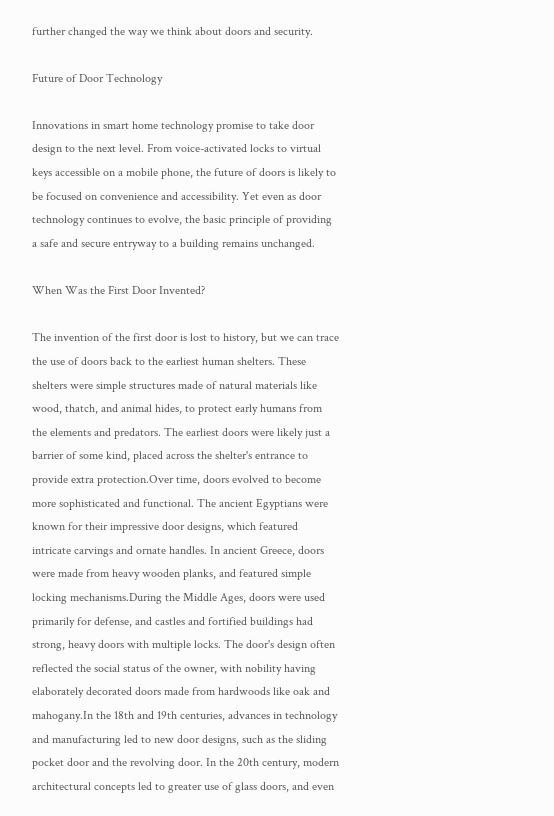further changed the way we think about doors and security.

Future of Door Technology

Innovations in smart home technology promise to take door design to the next level. From voice-activated locks to virtual keys accessible on a mobile phone, the future of doors is likely to be focused on convenience and accessibility. Yet even as door technology continues to evolve, the basic principle of providing a safe and secure entryway to a building remains unchanged.

When Was the First Door Invented?

The invention of the first door is lost to history, but we can trace the use of doors back to the earliest human shelters. These shelters were simple structures made of natural materials like wood, thatch, and animal hides, to protect early humans from the elements and predators. The earliest doors were likely just a barrier of some kind, placed across the shelter's entrance to provide extra protection.Over time, doors evolved to become more sophisticated and functional. The ancient Egyptians were known for their impressive door designs, which featured intricate carvings and ornate handles. In ancient Greece, doors were made from heavy wooden planks, and featured simple locking mechanisms.During the Middle Ages, doors were used primarily for defense, and castles and fortified buildings had strong, heavy doors with multiple locks. The door's design often reflected the social status of the owner, with nobility having elaborately decorated doors made from hardwoods like oak and mahogany.In the 18th and 19th centuries, advances in technology and manufacturing led to new door designs, such as the sliding pocket door and the revolving door. In the 20th century, modern architectural concepts led to greater use of glass doors, and even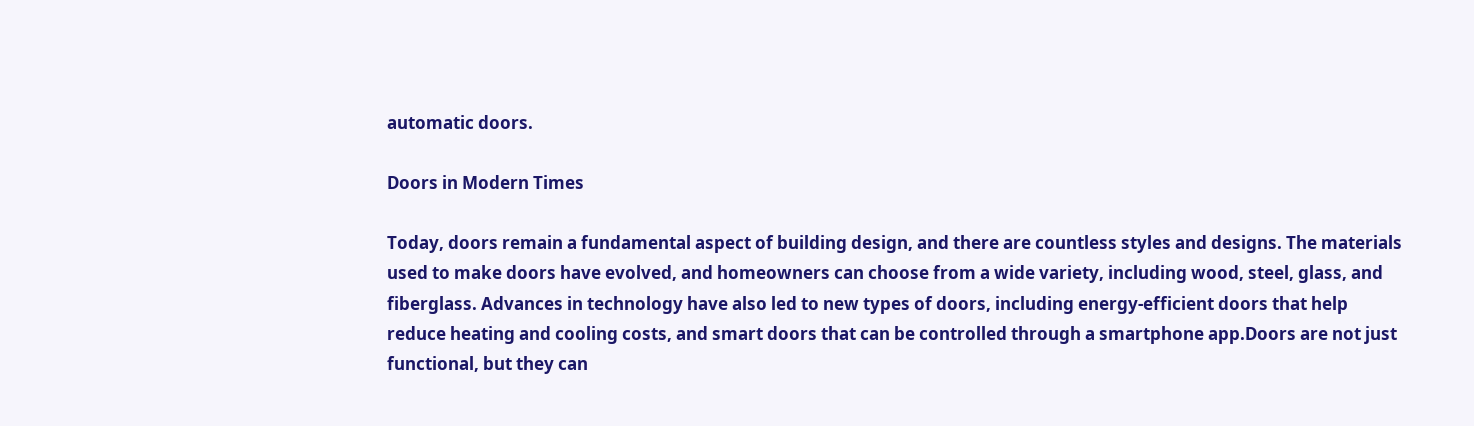automatic doors.

Doors in Modern Times

Today, doors remain a fundamental aspect of building design, and there are countless styles and designs. The materials used to make doors have evolved, and homeowners can choose from a wide variety, including wood, steel, glass, and fiberglass. Advances in technology have also led to new types of doors, including energy-efficient doors that help reduce heating and cooling costs, and smart doors that can be controlled through a smartphone app.Doors are not just functional, but they can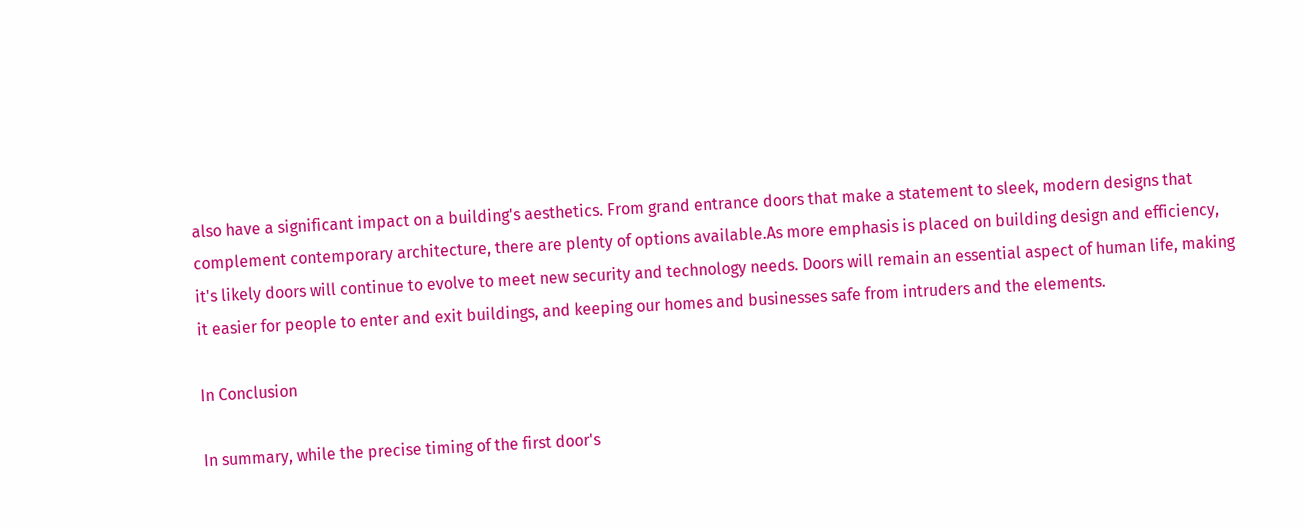also have a significant impact on a building's aesthetics. From grand entrance doors that make a statement to sleek, modern designs that complement contemporary architecture, there are plenty of options available.As more emphasis is placed on building design and efficiency, it's likely doors will continue to evolve to meet new security and technology needs. Doors will remain an essential aspect of human life, making it easier for people to enter and exit buildings, and keeping our homes and businesses safe from intruders and the elements.

In Conclusion

In summary, while the precise timing of the first door's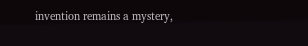invention remains a mystery,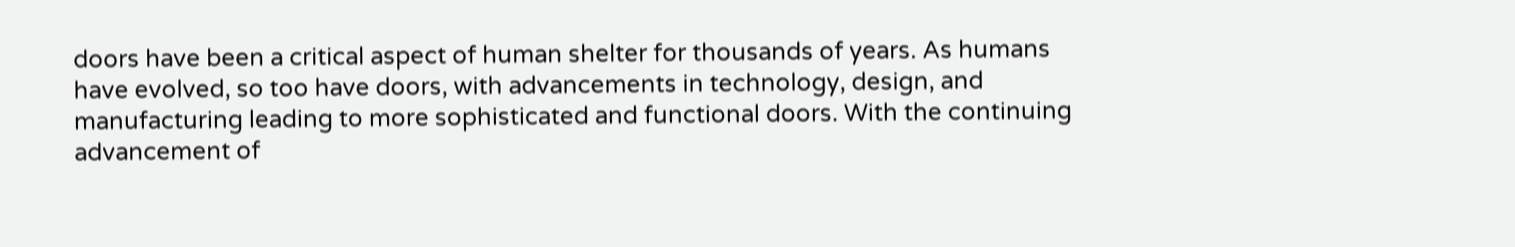doors have been a critical aspect of human shelter for thousands of years. As humans have evolved, so too have doors, with advancements in technology, design, and manufacturing leading to more sophisticated and functional doors. With the continuing advancement of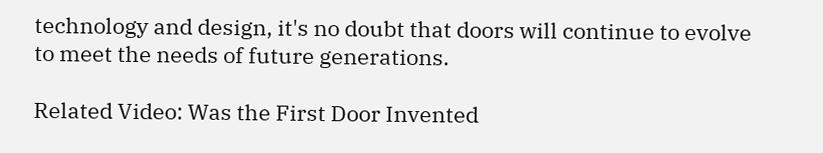technology and design, it's no doubt that doors will continue to evolve to meet the needs of future generations.

Related Video: Was the First Door Invented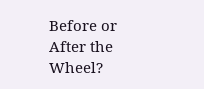Before or After the Wheel?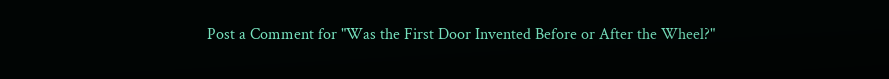Post a Comment for "Was the First Door Invented Before or After the Wheel?"